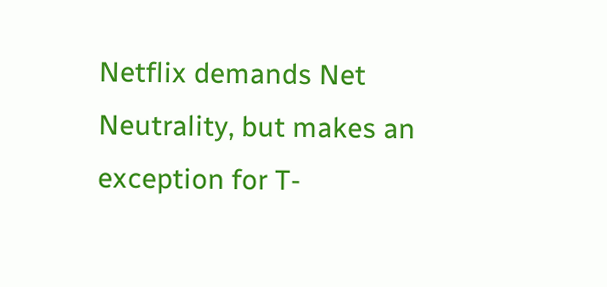Netflix demands Net Neutrality, but makes an exception for T-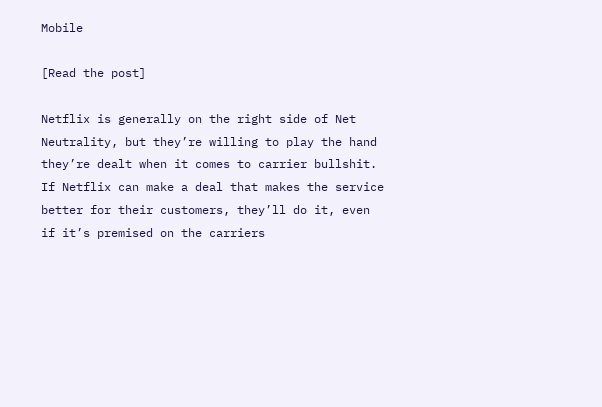Mobile

[Read the post]

Netflix is generally on the right side of Net Neutrality, but they’re willing to play the hand they’re dealt when it comes to carrier bullshit. If Netflix can make a deal that makes the service better for their customers, they’ll do it, even if it’s premised on the carriers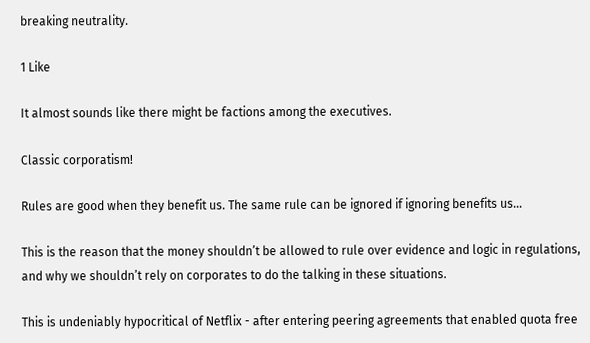breaking neutrality.

1 Like

It almost sounds like there might be factions among the executives.

Classic corporatism!

Rules are good when they benefit us. The same rule can be ignored if ignoring benefits us…

This is the reason that the money shouldn’t be allowed to rule over evidence and logic in regulations, and why we shouldn’t rely on corporates to do the talking in these situations.

This is undeniably hypocritical of Netflix - after entering peering agreements that enabled quota free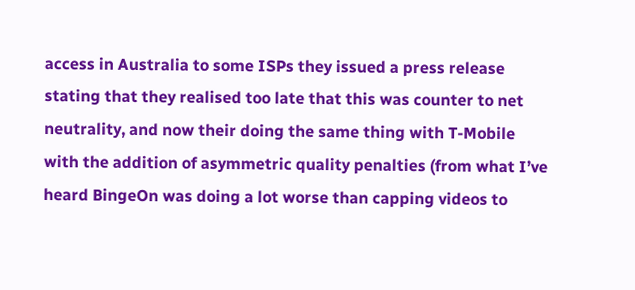access in Australia to some ISPs they issued a press release stating that they realised too late that this was counter to net neutrality, and now their doing the same thing with T-Mobile with the addition of asymmetric quality penalties (from what I’ve heard BingeOn was doing a lot worse than capping videos to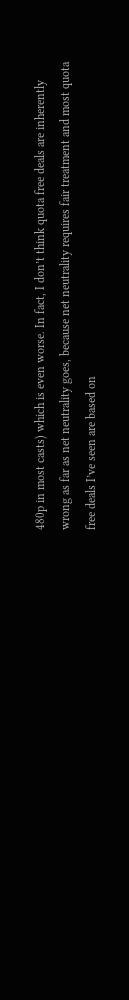480p in most casts) which is even worse. In fact, I don’t think quota free deals are inherently wrong as far as net neutrality goes, because net neutrality requires fair treatment and most quota free deals I’ve seen are based on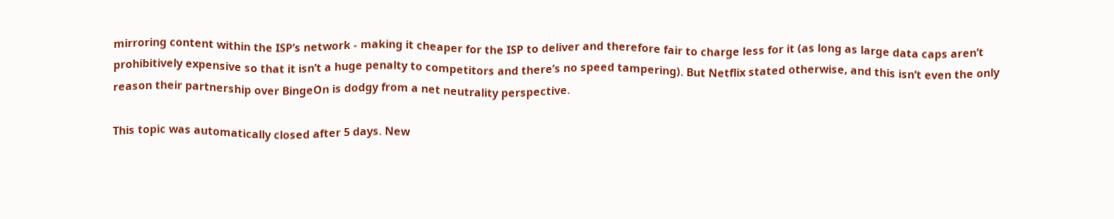mirroring content within the ISP’s network - making it cheaper for the ISP to deliver and therefore fair to charge less for it (as long as large data caps aren’t prohibitively expensive so that it isn’t a huge penalty to competitors and there’s no speed tampering). But Netflix stated otherwise, and this isn’t even the only reason their partnership over BingeOn is dodgy from a net neutrality perspective.

This topic was automatically closed after 5 days. New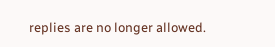replies are no longer allowed.